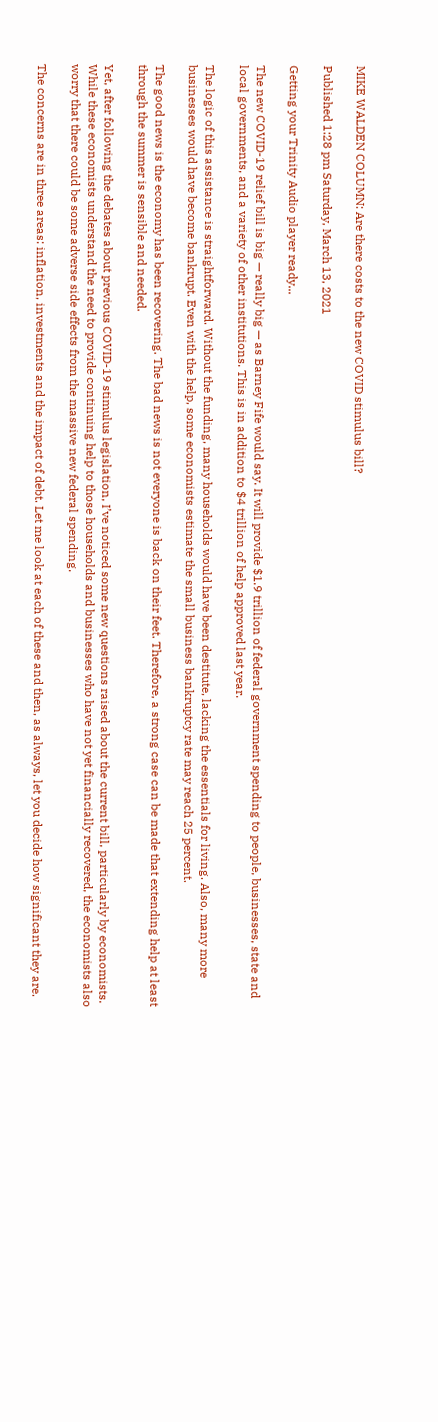MIKE WALDEN COLUMN: Are there costs to the new COVID stimulus bill?

Published 1:28 pm Saturday, March 13, 2021

Getting your Trinity Audio player ready...

The new COVID-19 relief bill is big — really big — as Barney Fife would say. It will provide $1.9 trillion of federal government spending to people, businesses, state and local governments, and a variety of other institutions. This is in addition to $4 trillion of help approved last year.

The logic of this assistance is straightforward. Without the funding, many households would have been destitute, lacking the essentials for living. Also, many more businesses would have become bankrupt. Even with the help, some economists estimate the small business bankruptcy rate may reach 25 percent.

The good news is the economy has been recovering. The bad news is not everyone is back on their feet. Therefore, a strong case can be made that extending help at least through the summer is sensible and needed.

Yet, after following the debates about previous COVID-19 stimulus legislation, I’ve noticed some new questions raised about the current bill, particularly by economists. While these economists understand the need to provide continuing help to those households and businesses who have not yet financially recovered, the economists also worry that there could be some adverse side effects from the massive new federal spending.

The concerns are in three areas: inflation, investments and the impact of debt. Let me look at each of these and then, as always, let you decide how significant they are.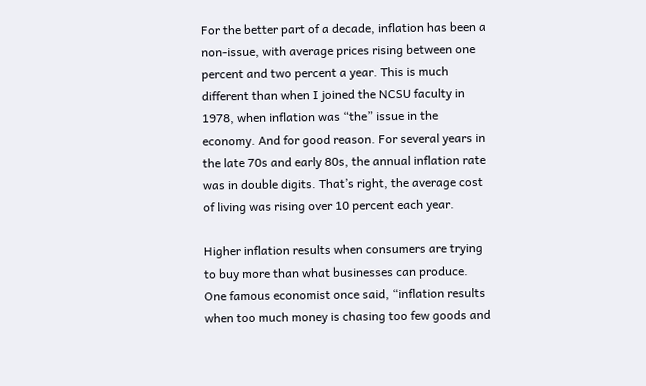For the better part of a decade, inflation has been a non-issue, with average prices rising between one percent and two percent a year. This is much different than when I joined the NCSU faculty in 1978, when inflation was “the” issue in the economy. And for good reason. For several years in the late 70s and early 80s, the annual inflation rate was in double digits. That’s right, the average cost of living was rising over 10 percent each year.

Higher inflation results when consumers are trying to buy more than what businesses can produce. One famous economist once said, “inflation results when too much money is chasing too few goods and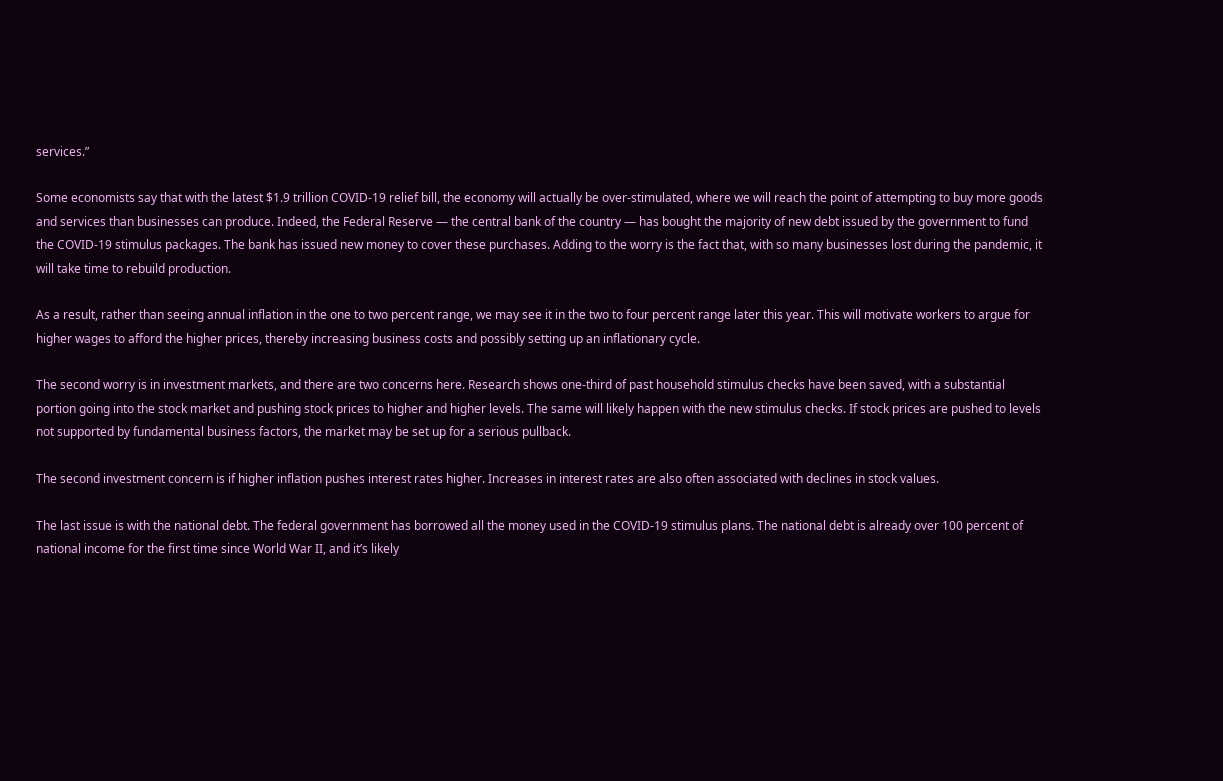services.”

Some economists say that with the latest $1.9 trillion COVID-19 relief bill, the economy will actually be over-stimulated, where we will reach the point of attempting to buy more goods and services than businesses can produce. Indeed, the Federal Reserve — the central bank of the country — has bought the majority of new debt issued by the government to fund the COVID-19 stimulus packages. The bank has issued new money to cover these purchases. Adding to the worry is the fact that, with so many businesses lost during the pandemic, it will take time to rebuild production.

As a result, rather than seeing annual inflation in the one to two percent range, we may see it in the two to four percent range later this year. This will motivate workers to argue for higher wages to afford the higher prices, thereby increasing business costs and possibly setting up an inflationary cycle.

The second worry is in investment markets, and there are two concerns here. Research shows one-third of past household stimulus checks have been saved, with a substantial portion going into the stock market and pushing stock prices to higher and higher levels. The same will likely happen with the new stimulus checks. If stock prices are pushed to levels not supported by fundamental business factors, the market may be set up for a serious pullback.

The second investment concern is if higher inflation pushes interest rates higher. Increases in interest rates are also often associated with declines in stock values.

The last issue is with the national debt. The federal government has borrowed all the money used in the COVID-19 stimulus plans. The national debt is already over 100 percent of national income for the first time since World War II, and it’s likely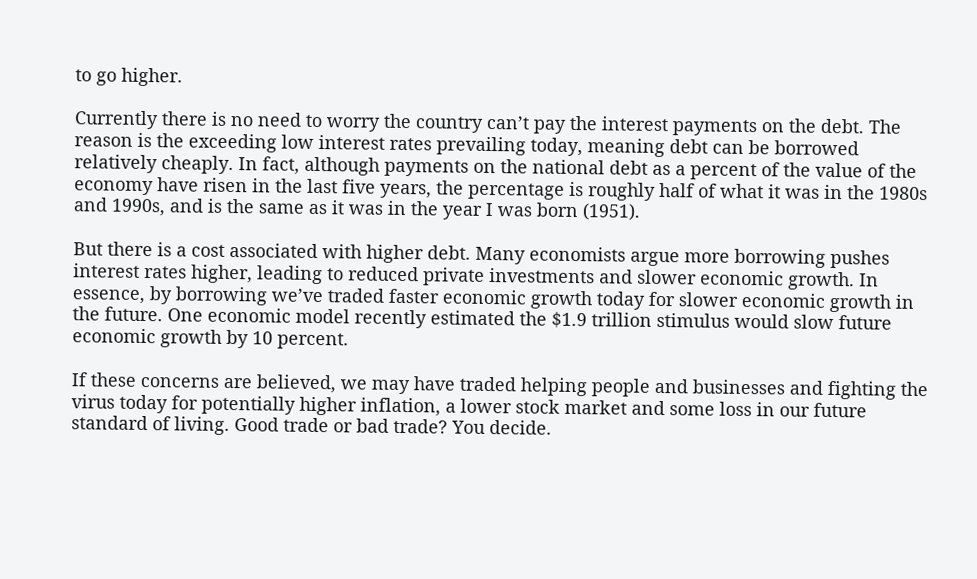to go higher.

Currently there is no need to worry the country can’t pay the interest payments on the debt. The reason is the exceeding low interest rates prevailing today, meaning debt can be borrowed relatively cheaply. In fact, although payments on the national debt as a percent of the value of the economy have risen in the last five years, the percentage is roughly half of what it was in the 1980s and 1990s, and is the same as it was in the year I was born (1951).

But there is a cost associated with higher debt. Many economists argue more borrowing pushes interest rates higher, leading to reduced private investments and slower economic growth. In essence, by borrowing we’ve traded faster economic growth today for slower economic growth in the future. One economic model recently estimated the $1.9 trillion stimulus would slow future economic growth by 10 percent.

If these concerns are believed, we may have traded helping people and businesses and fighting the virus today for potentially higher inflation, a lower stock market and some loss in our future standard of living. Good trade or bad trade? You decide.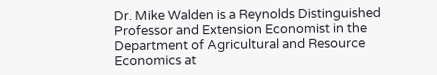Dr. Mike Walden is a Reynolds Distinguished Professor and Extension Economist in the Department of Agricultural and Resource Economics at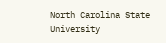North Carolina State University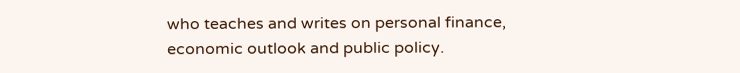who teaches and writes on personal finance, economic outlook and public policy.